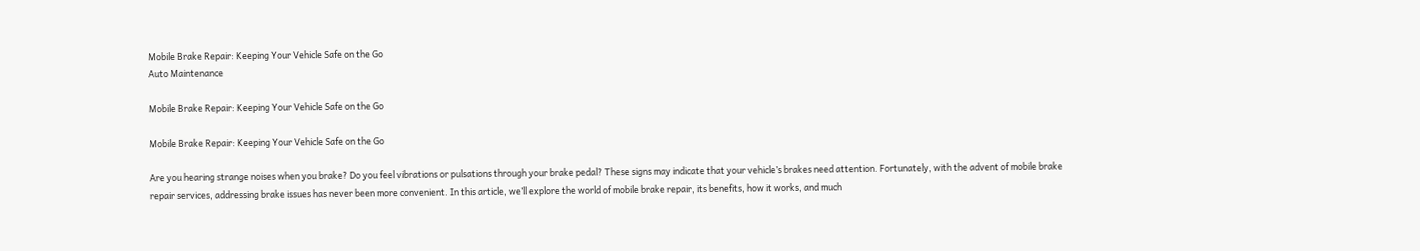Mobile Brake Repair: Keeping Your Vehicle Safe on the Go
Auto Maintenance

Mobile Brake Repair: Keeping Your Vehicle Safe on the Go

Mobile Brake Repair: Keeping Your Vehicle Safe on the Go

Are you hearing strange noises when you brake? Do you feel vibrations or pulsations through your brake pedal? These signs may indicate that your vehicle’s brakes need attention. Fortunately, with the advent of mobile brake repair services, addressing brake issues has never been more convenient. In this article, we’ll explore the world of mobile brake repair, its benefits, how it works, and much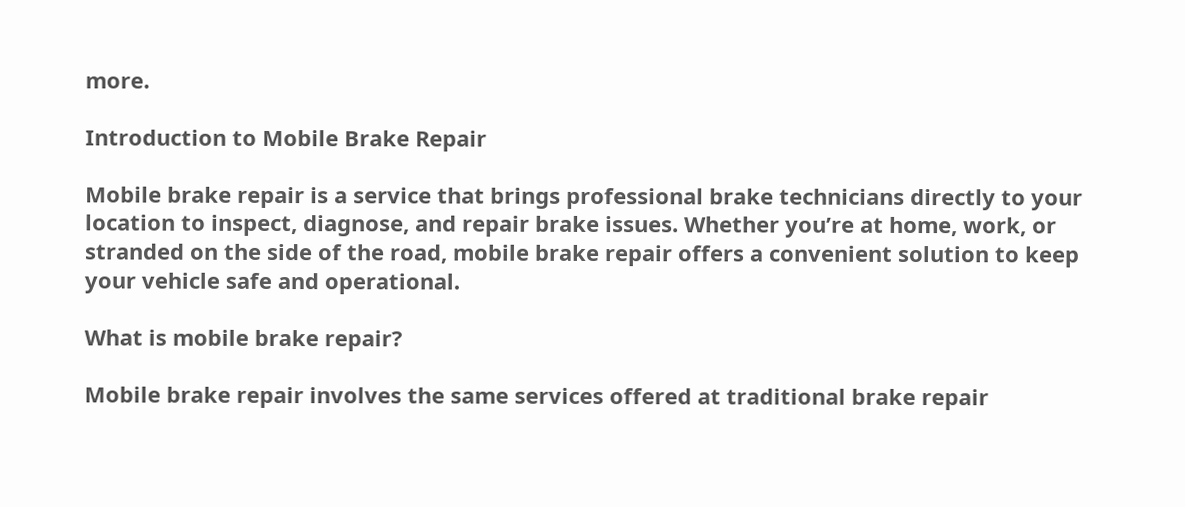more.

Introduction to Mobile Brake Repair

Mobile brake repair is a service that brings professional brake technicians directly to your location to inspect, diagnose, and repair brake issues. Whether you’re at home, work, or stranded on the side of the road, mobile brake repair offers a convenient solution to keep your vehicle safe and operational.

What is mobile brake repair?

Mobile brake repair involves the same services offered at traditional brake repair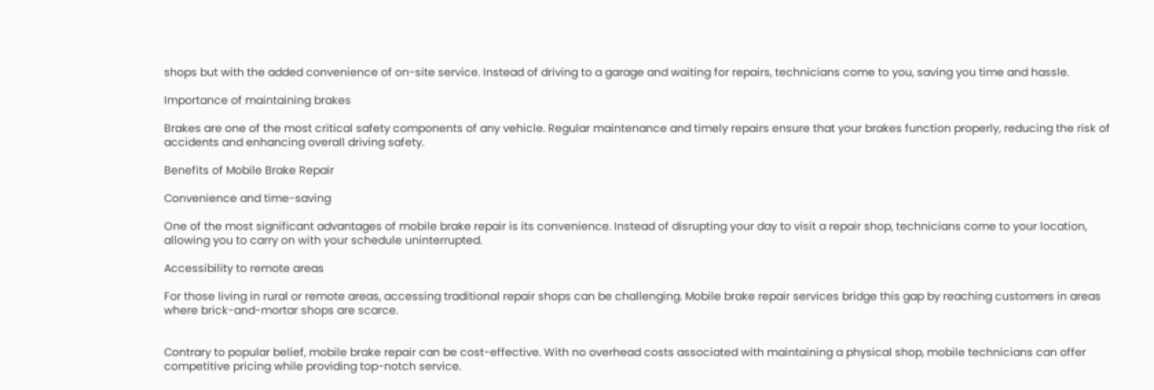shops but with the added convenience of on-site service. Instead of driving to a garage and waiting for repairs, technicians come to you, saving you time and hassle.

Importance of maintaining brakes

Brakes are one of the most critical safety components of any vehicle. Regular maintenance and timely repairs ensure that your brakes function properly, reducing the risk of accidents and enhancing overall driving safety.

Benefits of Mobile Brake Repair

Convenience and time-saving

One of the most significant advantages of mobile brake repair is its convenience. Instead of disrupting your day to visit a repair shop, technicians come to your location, allowing you to carry on with your schedule uninterrupted.

Accessibility to remote areas

For those living in rural or remote areas, accessing traditional repair shops can be challenging. Mobile brake repair services bridge this gap by reaching customers in areas where brick-and-mortar shops are scarce.


Contrary to popular belief, mobile brake repair can be cost-effective. With no overhead costs associated with maintaining a physical shop, mobile technicians can offer competitive pricing while providing top-notch service.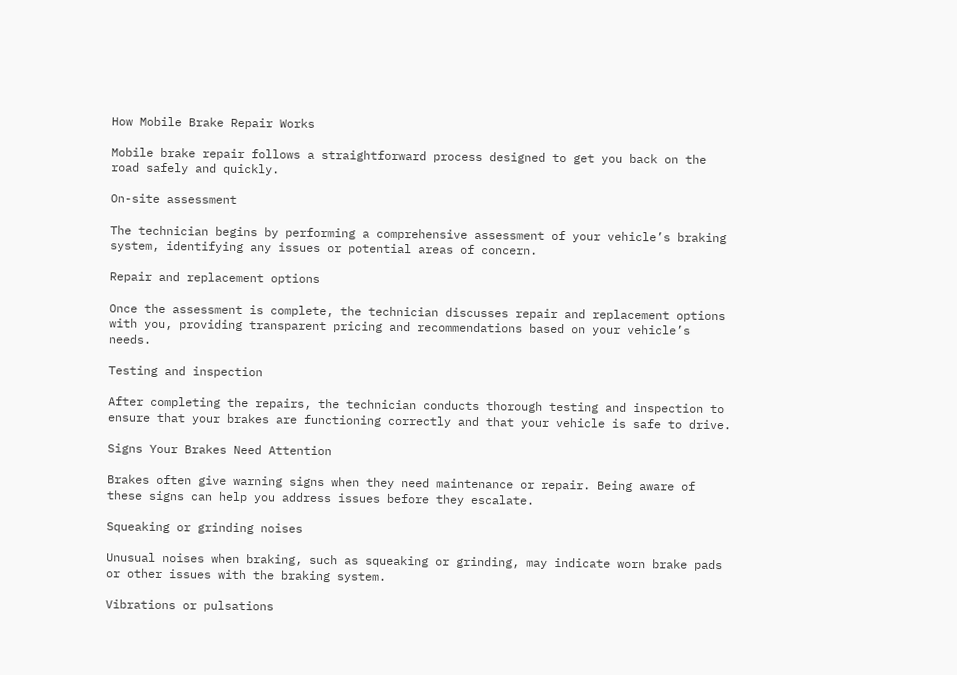How Mobile Brake Repair Works

Mobile brake repair follows a straightforward process designed to get you back on the road safely and quickly.

On-site assessment

The technician begins by performing a comprehensive assessment of your vehicle’s braking system, identifying any issues or potential areas of concern.

Repair and replacement options

Once the assessment is complete, the technician discusses repair and replacement options with you, providing transparent pricing and recommendations based on your vehicle’s needs.

Testing and inspection

After completing the repairs, the technician conducts thorough testing and inspection to ensure that your brakes are functioning correctly and that your vehicle is safe to drive.

Signs Your Brakes Need Attention

Brakes often give warning signs when they need maintenance or repair. Being aware of these signs can help you address issues before they escalate.

Squeaking or grinding noises

Unusual noises when braking, such as squeaking or grinding, may indicate worn brake pads or other issues with the braking system.

Vibrations or pulsations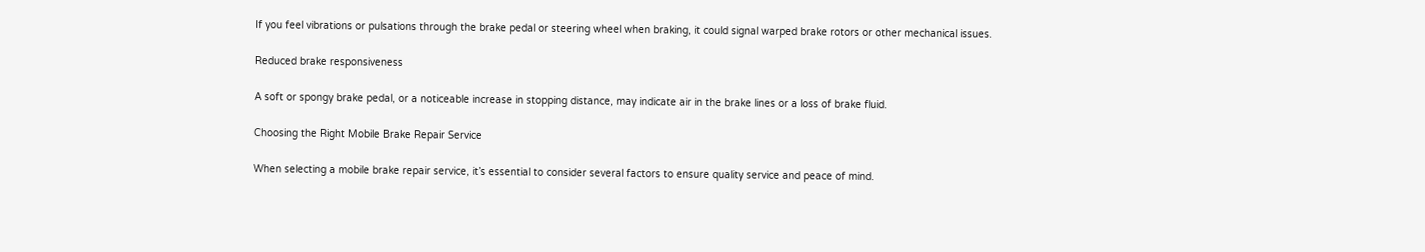If you feel vibrations or pulsations through the brake pedal or steering wheel when braking, it could signal warped brake rotors or other mechanical issues.

Reduced brake responsiveness

A soft or spongy brake pedal, or a noticeable increase in stopping distance, may indicate air in the brake lines or a loss of brake fluid.

Choosing the Right Mobile Brake Repair Service

When selecting a mobile brake repair service, it’s essential to consider several factors to ensure quality service and peace of mind.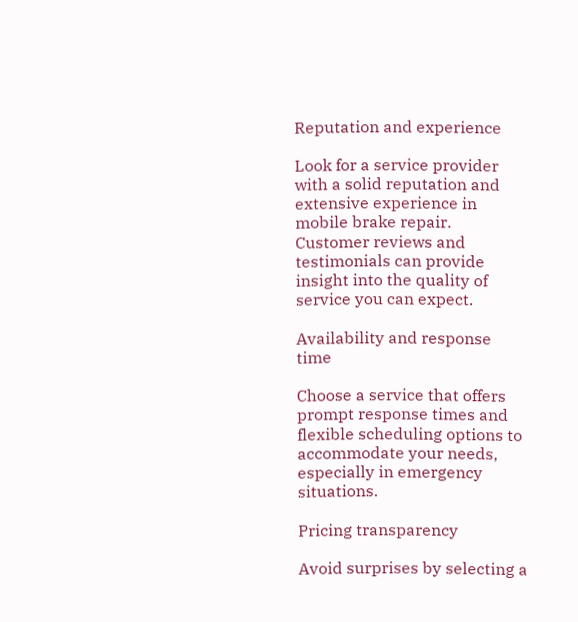Reputation and experience

Look for a service provider with a solid reputation and extensive experience in mobile brake repair. Customer reviews and testimonials can provide insight into the quality of service you can expect.

Availability and response time

Choose a service that offers prompt response times and flexible scheduling options to accommodate your needs, especially in emergency situations.

Pricing transparency

Avoid surprises by selecting a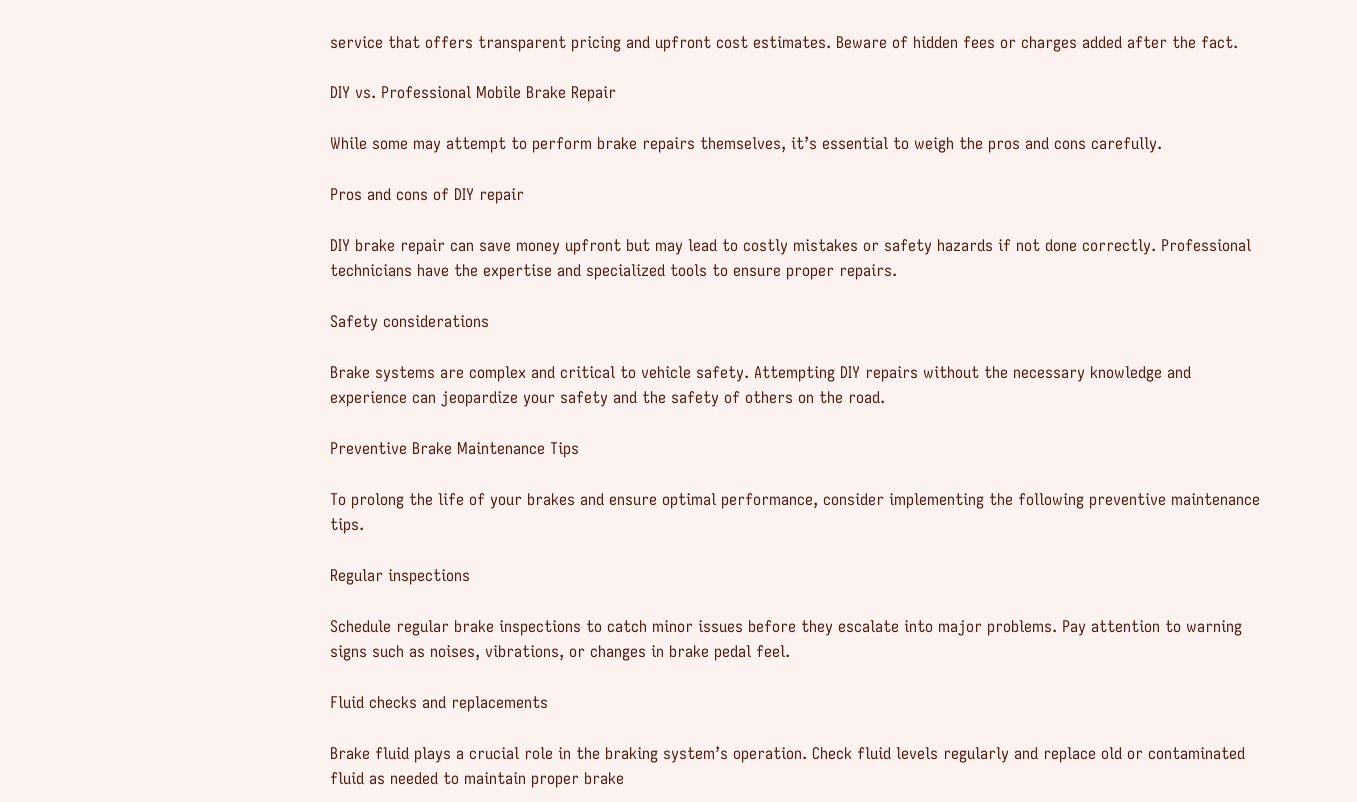service that offers transparent pricing and upfront cost estimates. Beware of hidden fees or charges added after the fact.

DIY vs. Professional Mobile Brake Repair

While some may attempt to perform brake repairs themselves, it’s essential to weigh the pros and cons carefully.

Pros and cons of DIY repair

DIY brake repair can save money upfront but may lead to costly mistakes or safety hazards if not done correctly. Professional technicians have the expertise and specialized tools to ensure proper repairs.

Safety considerations

Brake systems are complex and critical to vehicle safety. Attempting DIY repairs without the necessary knowledge and experience can jeopardize your safety and the safety of others on the road.

Preventive Brake Maintenance Tips

To prolong the life of your brakes and ensure optimal performance, consider implementing the following preventive maintenance tips.

Regular inspections

Schedule regular brake inspections to catch minor issues before they escalate into major problems. Pay attention to warning signs such as noises, vibrations, or changes in brake pedal feel.

Fluid checks and replacements

Brake fluid plays a crucial role in the braking system’s operation. Check fluid levels regularly and replace old or contaminated fluid as needed to maintain proper brake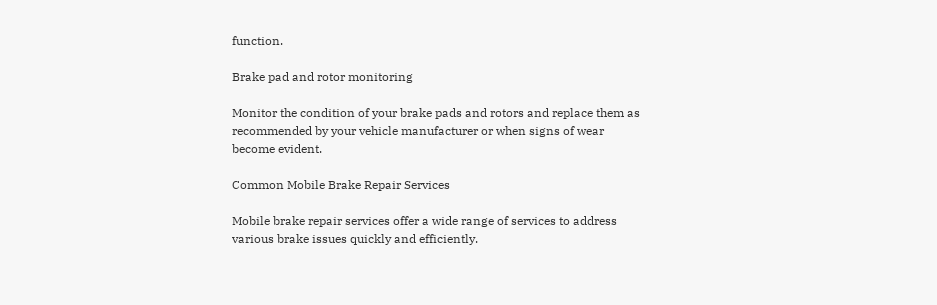function.

Brake pad and rotor monitoring

Monitor the condition of your brake pads and rotors and replace them as recommended by your vehicle manufacturer or when signs of wear become evident.

Common Mobile Brake Repair Services

Mobile brake repair services offer a wide range of services to address various brake issues quickly and efficiently.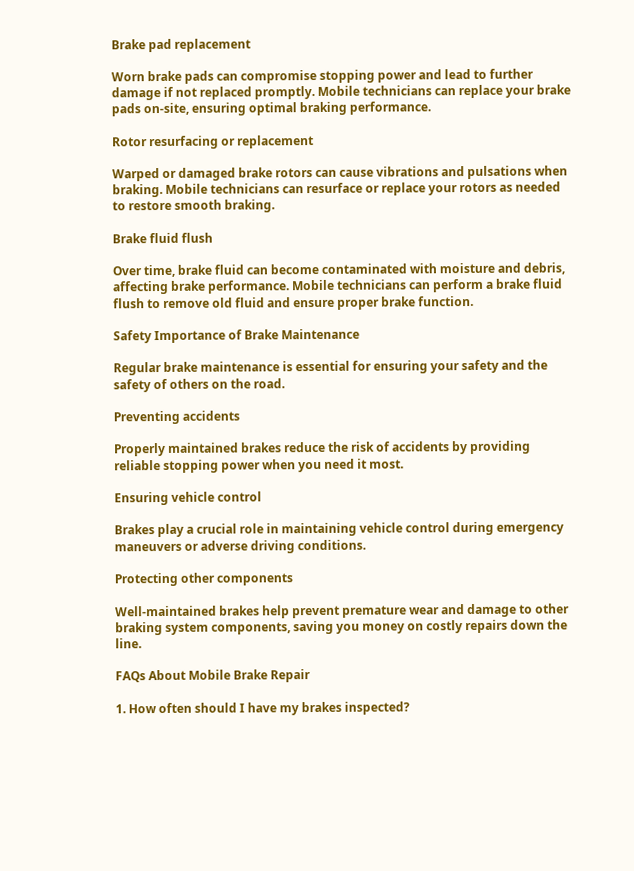Brake pad replacement

Worn brake pads can compromise stopping power and lead to further damage if not replaced promptly. Mobile technicians can replace your brake pads on-site, ensuring optimal braking performance.

Rotor resurfacing or replacement

Warped or damaged brake rotors can cause vibrations and pulsations when braking. Mobile technicians can resurface or replace your rotors as needed to restore smooth braking.

Brake fluid flush

Over time, brake fluid can become contaminated with moisture and debris, affecting brake performance. Mobile technicians can perform a brake fluid flush to remove old fluid and ensure proper brake function.

Safety Importance of Brake Maintenance

Regular brake maintenance is essential for ensuring your safety and the safety of others on the road.

Preventing accidents

Properly maintained brakes reduce the risk of accidents by providing reliable stopping power when you need it most.

Ensuring vehicle control

Brakes play a crucial role in maintaining vehicle control during emergency maneuvers or adverse driving conditions.

Protecting other components

Well-maintained brakes help prevent premature wear and damage to other braking system components, saving you money on costly repairs down the line.

FAQs About Mobile Brake Repair

1. How often should I have my brakes inspected?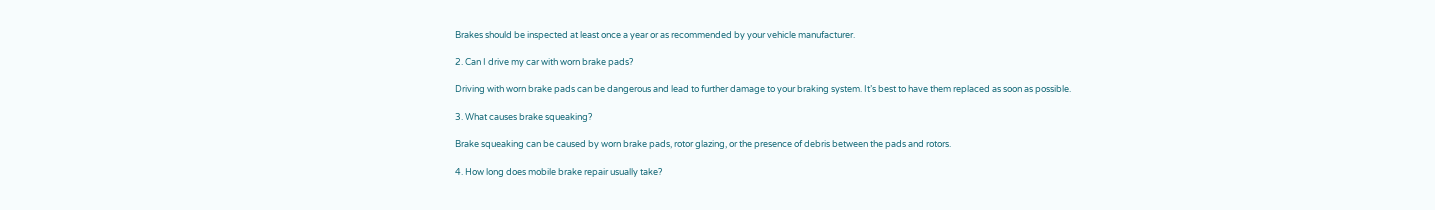Brakes should be inspected at least once a year or as recommended by your vehicle manufacturer.

2. Can I drive my car with worn brake pads?

Driving with worn brake pads can be dangerous and lead to further damage to your braking system. It’s best to have them replaced as soon as possible.

3. What causes brake squeaking?

Brake squeaking can be caused by worn brake pads, rotor glazing, or the presence of debris between the pads and rotors.

4. How long does mobile brake repair usually take?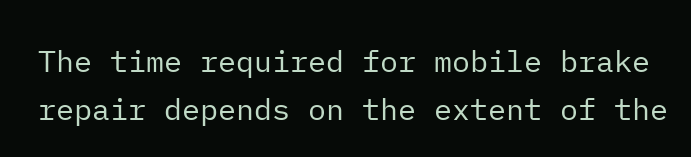The time required for mobile brake repair depends on the extent of the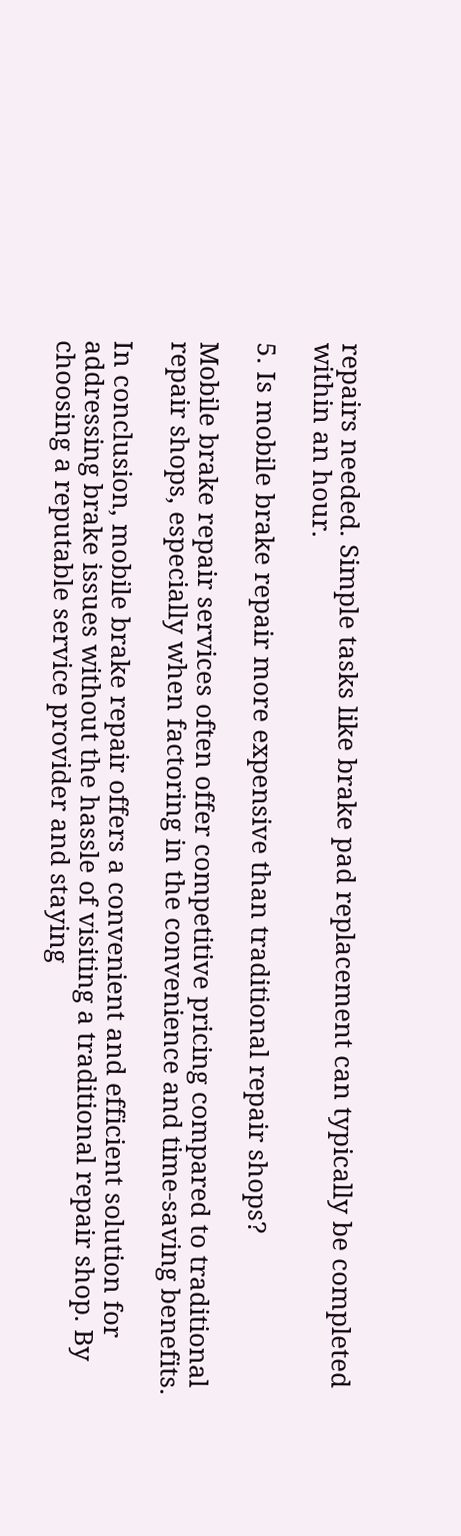repairs needed. Simple tasks like brake pad replacement can typically be completed within an hour.

5. Is mobile brake repair more expensive than traditional repair shops?

Mobile brake repair services often offer competitive pricing compared to traditional repair shops, especially when factoring in the convenience and time-saving benefits.

In conclusion, mobile brake repair offers a convenient and efficient solution for addressing brake issues without the hassle of visiting a traditional repair shop. By choosing a reputable service provider and staying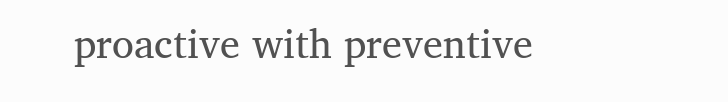proactive with preventive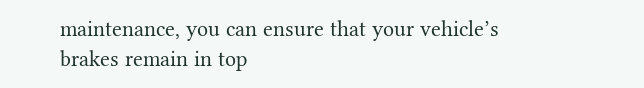maintenance, you can ensure that your vehicle’s brakes remain in top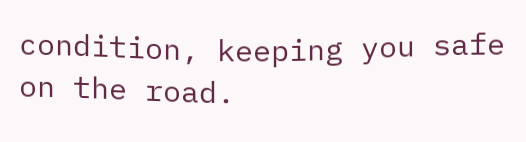condition, keeping you safe on the road.